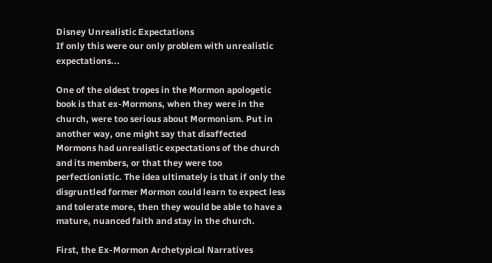Disney Unrealistic Expectations
If only this were our only problem with unrealistic expectations...

One of the oldest tropes in the Mormon apologetic book is that ex-Mormons, when they were in the church, were too serious about Mormonism. Put in another way, one might say that disaffected Mormons had unrealistic expectations of the church and its members, or that they were too perfectionistic. The idea ultimately is that if only the disgruntled former Mormon could learn to expect less and tolerate more, then they would be able to have a mature, nuanced faith and stay in the church.

First, the Ex-Mormon Archetypical Narratives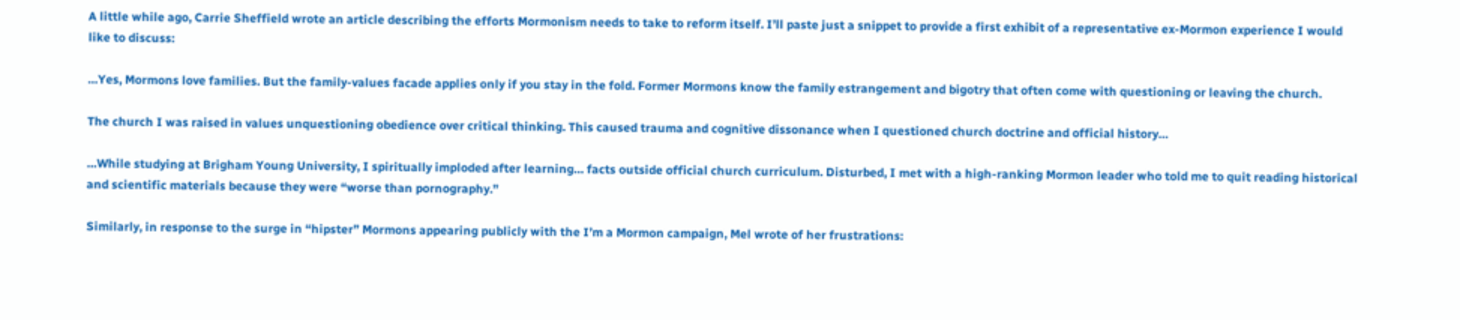A little while ago, Carrie Sheffield wrote an article describing the efforts Mormonism needs to take to reform itself. I’ll paste just a snippet to provide a first exhibit of a representative ex-Mormon experience I would like to discuss:

…Yes, Mormons love families. But the family-values facade applies only if you stay in the fold. Former Mormons know the family estrangement and bigotry that often come with questioning or leaving the church.

The church I was raised in values unquestioning obedience over critical thinking. This caused trauma and cognitive dissonance when I questioned church doctrine and official history…

…While studying at Brigham Young University, I spiritually imploded after learning… facts outside official church curriculum. Disturbed, I met with a high-ranking Mormon leader who told me to quit reading historical and scientific materials because they were “worse than pornography.”

Similarly, in response to the surge in “hipster” Mormons appearing publicly with the I’m a Mormon campaign, Mel wrote of her frustrations: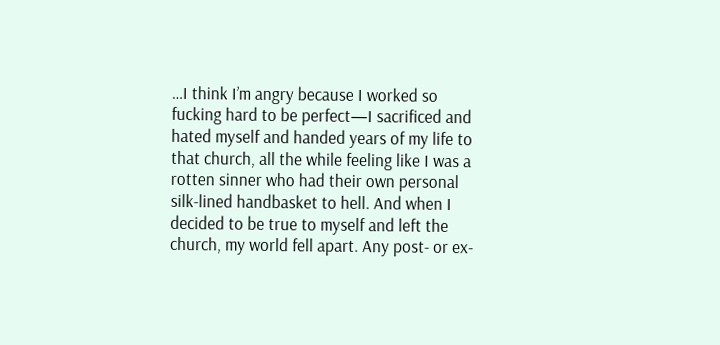…I think I’m angry because I worked so fucking hard to be perfect—I sacrificed and hated myself and handed years of my life to that church, all the while feeling like I was a rotten sinner who had their own personal silk-lined handbasket to hell. And when I decided to be true to myself and left the church, my world fell apart. Any post- or ex-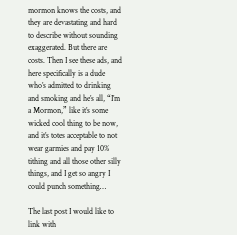mormon knows the costs, and they are devastating and hard to describe without sounding exaggerated. But there are costs. Then I see these ads, and here specifically is a dude who’s admitted to drinking and smoking and he’s all, “I’m a Mormon,” like it’s some wicked cool thing to be now, and it’s totes acceptable to not wear garmies and pay 10% tithing and all those other silly things, and I get so angry I could punch something…

The last post I would like to link with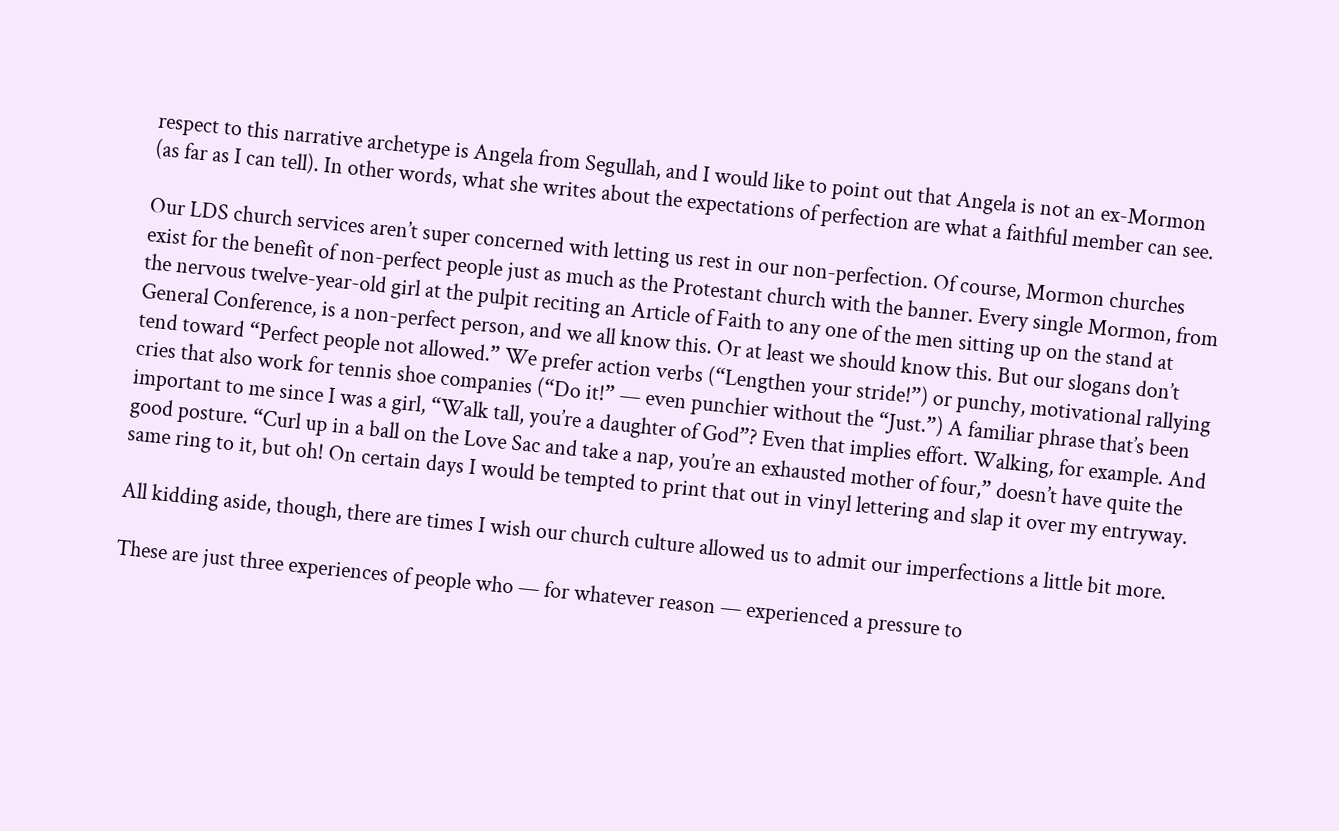respect to this narrative archetype is Angela from Segullah, and I would like to point out that Angela is not an ex-Mormon (as far as I can tell). In other words, what she writes about the expectations of perfection are what a faithful member can see.

Our LDS church services aren’t super concerned with letting us rest in our non-perfection. Of course, Mormon churches exist for the benefit of non-perfect people just as much as the Protestant church with the banner. Every single Mormon, from the nervous twelve-year-old girl at the pulpit reciting an Article of Faith to any one of the men sitting up on the stand at General Conference, is a non-perfect person, and we all know this. Or at least we should know this. But our slogans don’t tend toward “Perfect people not allowed.” We prefer action verbs (“Lengthen your stride!”) or punchy, motivational rallying cries that also work for tennis shoe companies (“Do it!” — even punchier without the “Just.”) A familiar phrase that’s been important to me since I was a girl, “Walk tall, you’re a daughter of God”? Even that implies effort. Walking, for example. And good posture. “Curl up in a ball on the Love Sac and take a nap, you’re an exhausted mother of four,” doesn’t have quite the same ring to it, but oh! On certain days I would be tempted to print that out in vinyl lettering and slap it over my entryway.

All kidding aside, though, there are times I wish our church culture allowed us to admit our imperfections a little bit more.

These are just three experiences of people who — for whatever reason — experienced a pressure to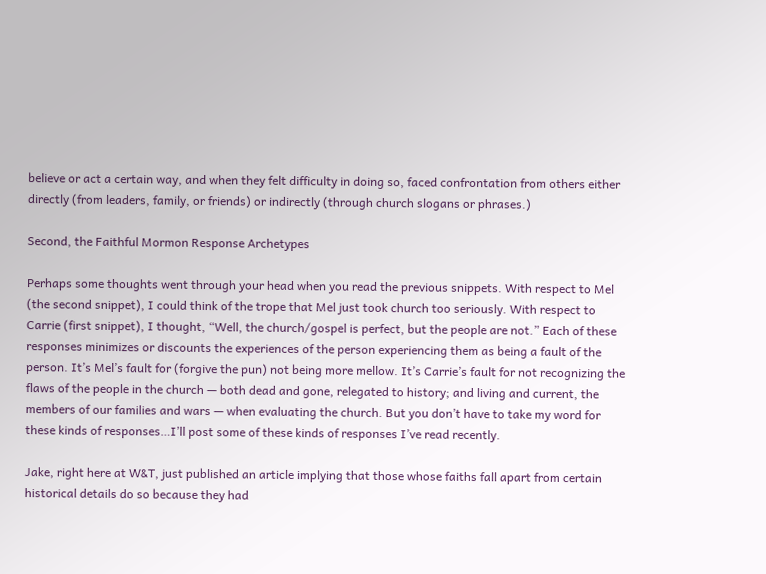believe or act a certain way, and when they felt difficulty in doing so, faced confrontation from others either directly (from leaders, family, or friends) or indirectly (through church slogans or phrases.)

Second, the Faithful Mormon Response Archetypes

Perhaps some thoughts went through your head when you read the previous snippets. With respect to Mel (the second snippet), I could think of the trope that Mel just took church too seriously. With respect to Carrie (first snippet), I thought, “Well, the church/gospel is perfect, but the people are not.” Each of these responses minimizes or discounts the experiences of the person experiencing them as being a fault of the person. It’s Mel’s fault for (forgive the pun) not being more mellow. It’s Carrie’s fault for not recognizing the flaws of the people in the church — both dead and gone, relegated to history; and living and current, the members of our families and wars — when evaluating the church. But you don’t have to take my word for these kinds of responses…I’ll post some of these kinds of responses I’ve read recently.

Jake, right here at W&T, just published an article implying that those whose faiths fall apart from certain historical details do so because they had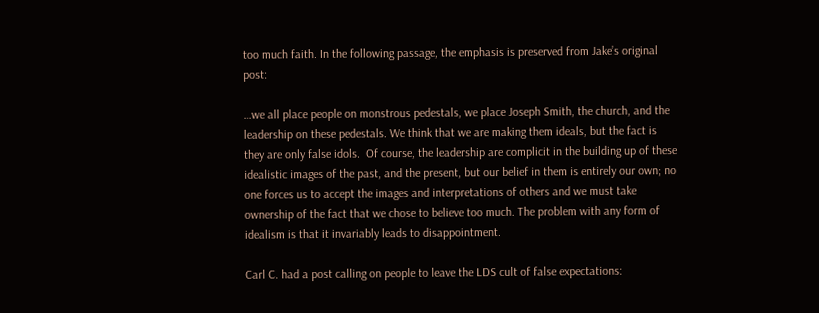too much faith. In the following passage, the emphasis is preserved from Jake’s original post:

…we all place people on monstrous pedestals, we place Joseph Smith, the church, and the leadership on these pedestals. We think that we are making them ideals, but the fact is they are only false idols.  Of course, the leadership are complicit in the building up of these idealistic images of the past, and the present, but our belief in them is entirely our own; no one forces us to accept the images and interpretations of others and we must take ownership of the fact that we chose to believe too much. The problem with any form of idealism is that it invariably leads to disappointment.

Carl C. had a post calling on people to leave the LDS cult of false expectations: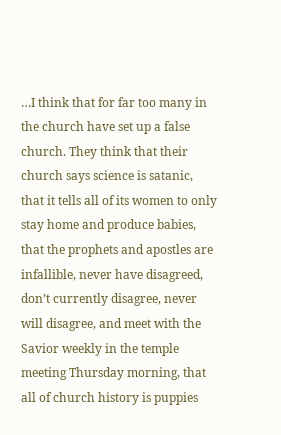…I think that for far too many in the church have set up a false church. They think that their church says science is satanic, that it tells all of its women to only stay home and produce babies, that the prophets and apostles are infallible, never have disagreed, don’t currently disagree, never will disagree, and meet with the Savior weekly in the temple meeting Thursday morning, that all of church history is puppies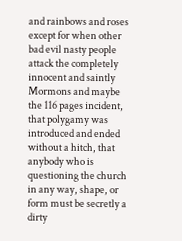and rainbows and roses except for when other bad evil nasty people attack the completely innocent and saintly Mormons and maybe the 116 pages incident, that polygamy was introduced and ended without a hitch, that anybody who is questioning the church in any way, shape, or form must be secretly a dirty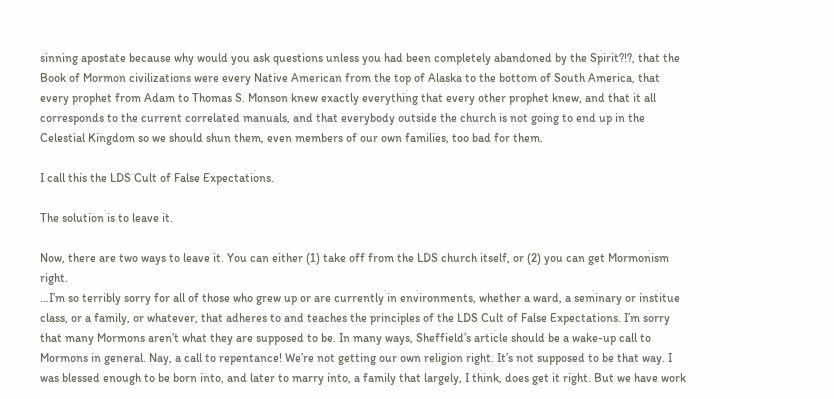sinning apostate because why would you ask questions unless you had been completely abandoned by the Spirit?!?, that the Book of Mormon civilizations were every Native American from the top of Alaska to the bottom of South America, that every prophet from Adam to Thomas S. Monson knew exactly everything that every other prophet knew, and that it all corresponds to the current correlated manuals, and that everybody outside the church is not going to end up in the Celestial Kingdom so we should shun them, even members of our own families, too bad for them.

I call this the LDS Cult of False Expectations.

The solution is to leave it.

Now, there are two ways to leave it. You can either (1) take off from the LDS church itself, or (2) you can get Mormonism right.
…I’m so terribly sorry for all of those who grew up or are currently in environments, whether a ward, a seminary or institue class, or a family, or whatever, that adheres to and teaches the principles of the LDS Cult of False Expectations. I’m sorry that many Mormons aren’t what they are supposed to be. In many ways, Sheffield’s article should be a wake-up call to Mormons in general. Nay, a call to repentance! We’re not getting our own religion right. It’s not supposed to be that way. I was blessed enough to be born into, and later to marry into, a family that largely, I think, does get it right. But we have work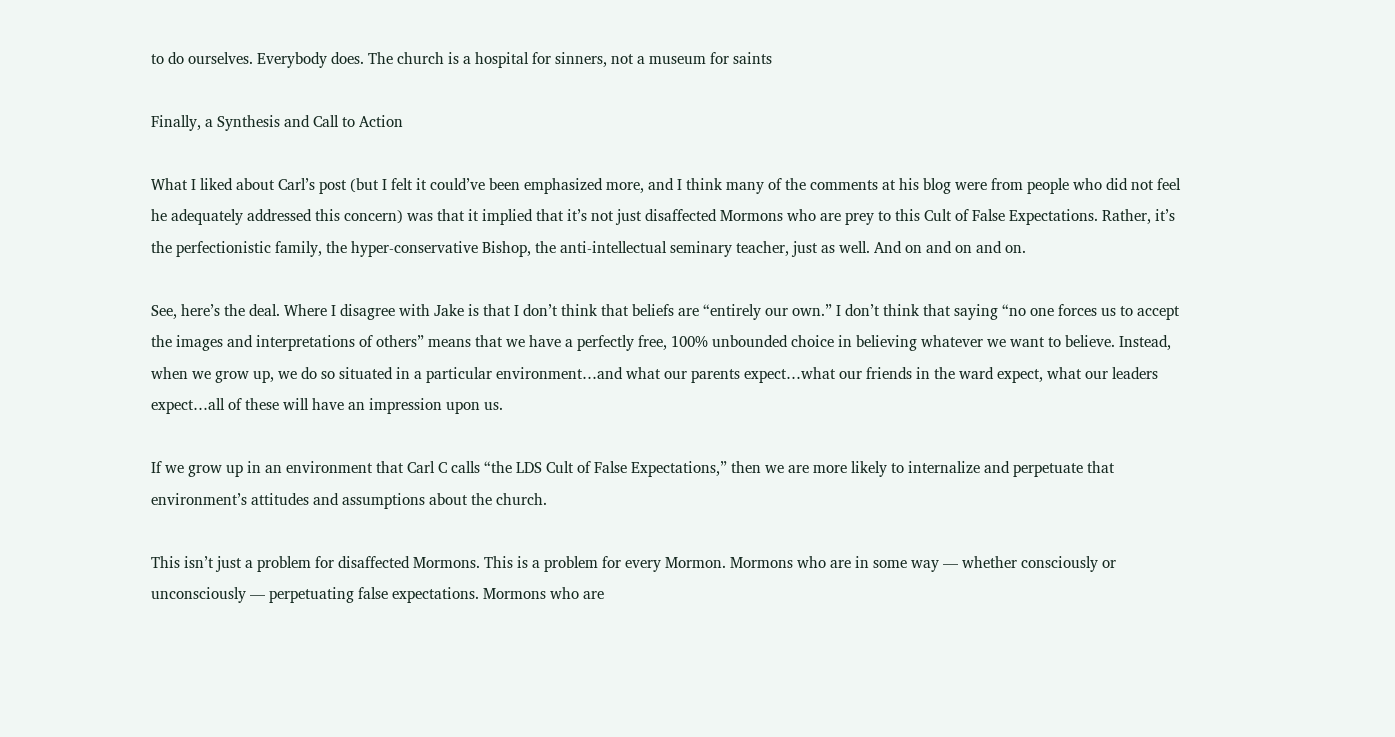to do ourselves. Everybody does. The church is a hospital for sinners, not a museum for saints

Finally, a Synthesis and Call to Action

What I liked about Carl’s post (but I felt it could’ve been emphasized more, and I think many of the comments at his blog were from people who did not feel he adequately addressed this concern) was that it implied that it’s not just disaffected Mormons who are prey to this Cult of False Expectations. Rather, it’s the perfectionistic family, the hyper-conservative Bishop, the anti-intellectual seminary teacher, just as well. And on and on and on.

See, here’s the deal. Where I disagree with Jake is that I don’t think that beliefs are “entirely our own.” I don’t think that saying “no one forces us to accept the images and interpretations of others” means that we have a perfectly free, 100% unbounded choice in believing whatever we want to believe. Instead, when we grow up, we do so situated in a particular environment…and what our parents expect…what our friends in the ward expect, what our leaders expect…all of these will have an impression upon us.

If we grow up in an environment that Carl C calls “the LDS Cult of False Expectations,” then we are more likely to internalize and perpetuate that environment’s attitudes and assumptions about the church.

This isn’t just a problem for disaffected Mormons. This is a problem for every Mormon. Mormons who are in some way — whether consciously or unconsciously — perpetuating false expectations. Mormons who are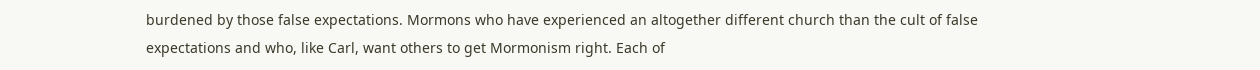burdened by those false expectations. Mormons who have experienced an altogether different church than the cult of false expectations and who, like Carl, want others to get Mormonism right. Each of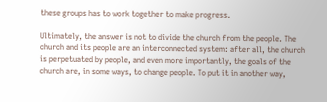these groups has to work together to make progress.

Ultimately, the answer is not to divide the church from the people. The church and its people are an interconnected system: after all, the church is perpetuated by people, and even more importantly, the goals of the church are, in some ways, to change people. To put it in another way,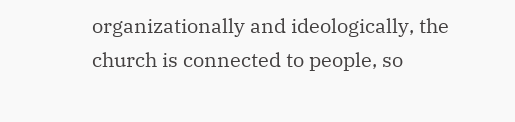organizationally and ideologically, the church is connected to people, so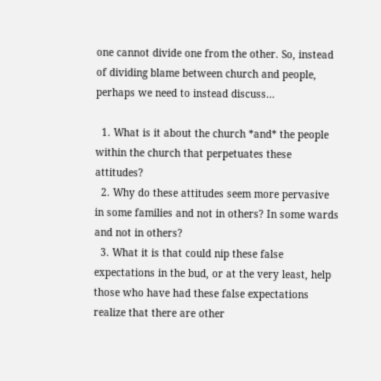one cannot divide one from the other. So, instead of dividing blame between church and people, perhaps we need to instead discuss…

  1. What is it about the church *and* the people within the church that perpetuates these attitudes?
  2. Why do these attitudes seem more pervasive in some families and not in others? In some wards and not in others?
  3. What it is that could nip these false expectations in the bud, or at the very least, help those who have had these false expectations realize that there are other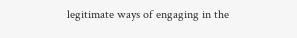legitimate ways of engaging in the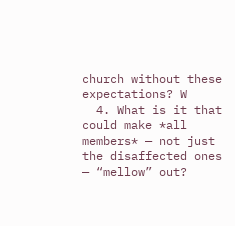church without these expectations? W
  4. What is it that could make *all members* — not just the disaffected ones — “mellow” out?